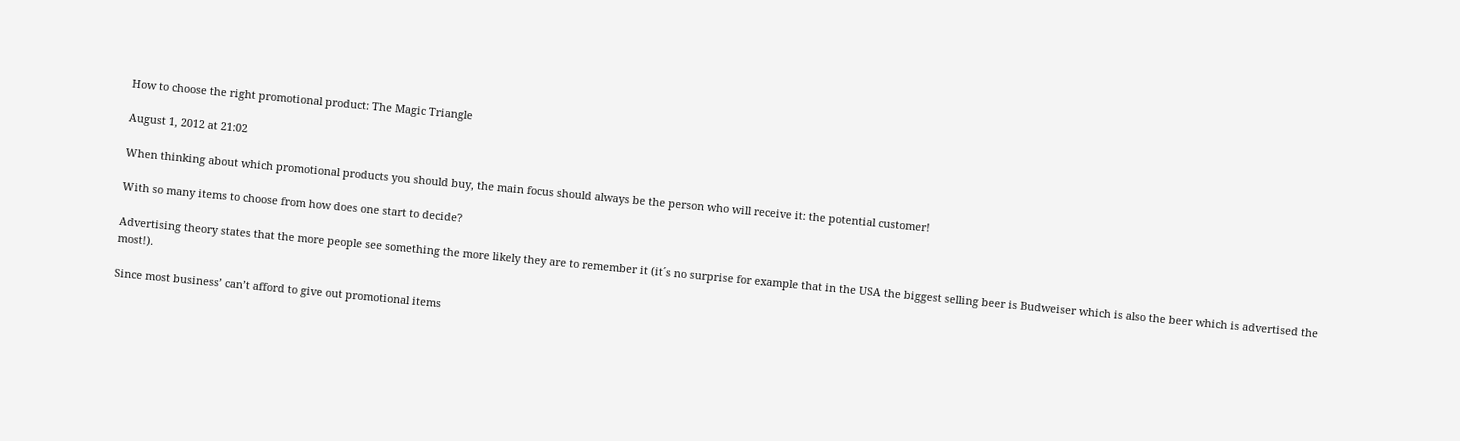How to choose the right promotional product: The Magic Triangle

August 1, 2012 at 21:02

When thinking about which promotional products you should buy, the main focus should always be the person who will receive it: the potential customer!

With so many items to choose from how does one start to decide?

Advertising theory states that the more people see something the more likely they are to remember it (it´s no surprise for example that in the USA the biggest selling beer is Budweiser which is also the beer which is advertised the most!).

Since most business’ can’t afford to give out promotional items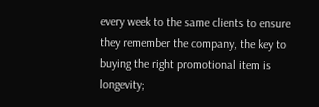every week to the same clients to ensure they remember the company, the key to buying the right promotional item is longevity;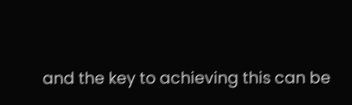and the key to achieving this can be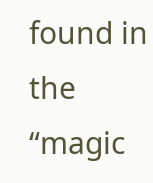found in the “magic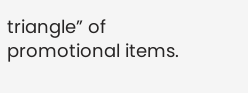triangle” of promotional items.